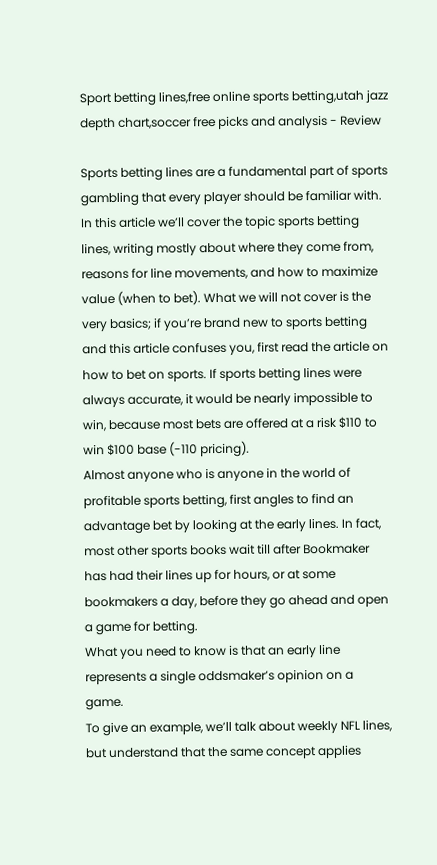Sport betting lines,free online sports betting,utah jazz depth chart,soccer free picks and analysis - Review

Sports betting lines are a fundamental part of sports gambling that every player should be familiar with.
In this article we’ll cover the topic sports betting lines, writing mostly about where they come from, reasons for line movements, and how to maximize value (when to bet). What we will not cover is the very basics; if you’re brand new to sports betting and this article confuses you, first read the article on how to bet on sports. If sports betting lines were always accurate, it would be nearly impossible to win, because most bets are offered at a risk $110 to win $100 base (-110 pricing).
Almost anyone who is anyone in the world of profitable sports betting, first angles to find an advantage bet by looking at the early lines. In fact, most other sports books wait till after Bookmaker has had their lines up for hours, or at some bookmakers a day, before they go ahead and open a game for betting.
What you need to know is that an early line represents a single oddsmaker’s opinion on a game.
To give an example, we’ll talk about weekly NFL lines, but understand that the same concept applies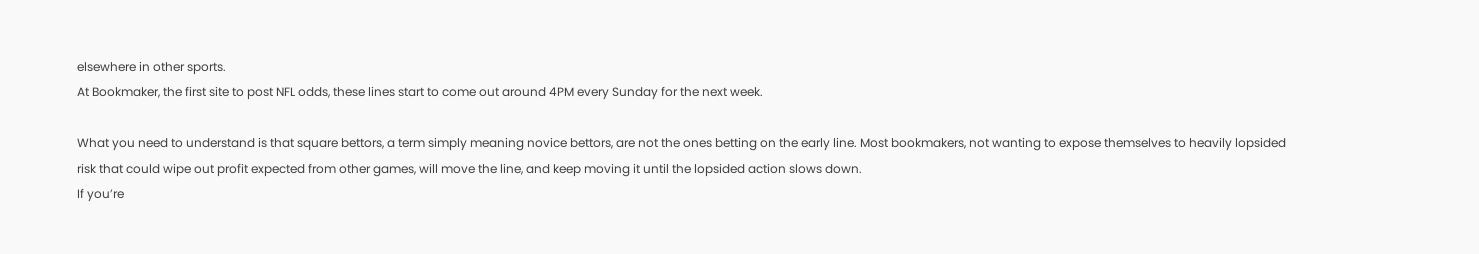elsewhere in other sports.
At Bookmaker, the first site to post NFL odds, these lines start to come out around 4PM every Sunday for the next week.

What you need to understand is that square bettors, a term simply meaning novice bettors, are not the ones betting on the early line. Most bookmakers, not wanting to expose themselves to heavily lopsided risk that could wipe out profit expected from other games, will move the line, and keep moving it until the lopsided action slows down.
If you’re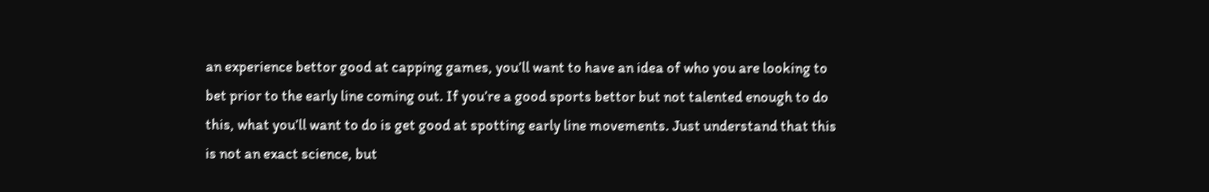an experience bettor good at capping games, you’ll want to have an idea of who you are looking to bet prior to the early line coming out. If you’re a good sports bettor but not talented enough to do this, what you’ll want to do is get good at spotting early line movements. Just understand that this is not an exact science, but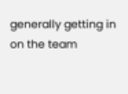generally getting in on the team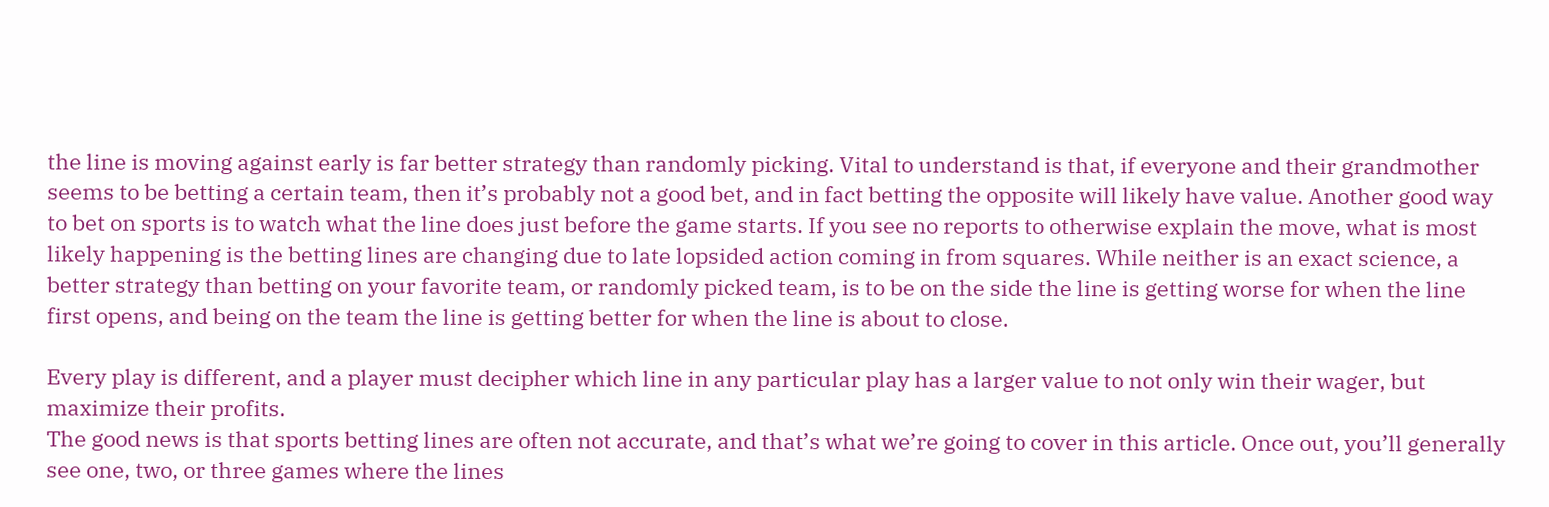the line is moving against early is far better strategy than randomly picking. Vital to understand is that, if everyone and their grandmother seems to be betting a certain team, then it’s probably not a good bet, and in fact betting the opposite will likely have value. Another good way to bet on sports is to watch what the line does just before the game starts. If you see no reports to otherwise explain the move, what is most likely happening is the betting lines are changing due to late lopsided action coming in from squares. While neither is an exact science, a better strategy than betting on your favorite team, or randomly picked team, is to be on the side the line is getting worse for when the line first opens, and being on the team the line is getting better for when the line is about to close.

Every play is different, and a player must decipher which line in any particular play has a larger value to not only win their wager, but maximize their profits.
The good news is that sports betting lines are often not accurate, and that’s what we’re going to cover in this article. Once out, you’ll generally see one, two, or three games where the lines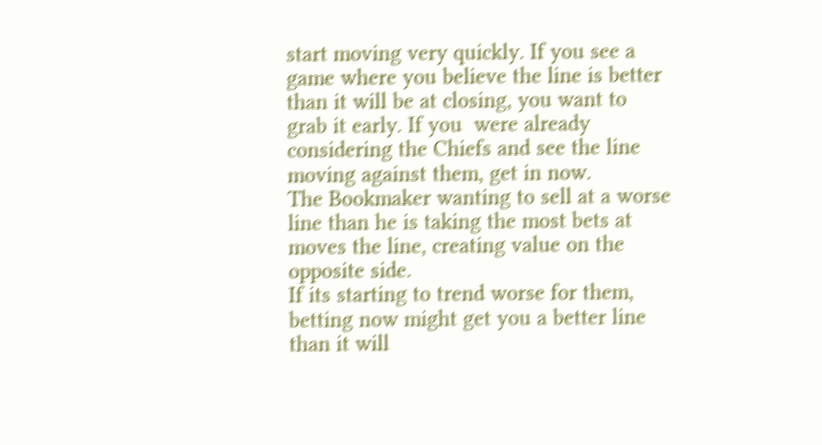start moving very quickly. If you see a game where you believe the line is better than it will be at closing, you want to grab it early. If you  were already considering the Chiefs and see the line moving against them, get in now.
The Bookmaker wanting to sell at a worse line than he is taking the most bets at moves the line, creating value on the opposite side.
If its starting to trend worse for them, betting now might get you a better line than it will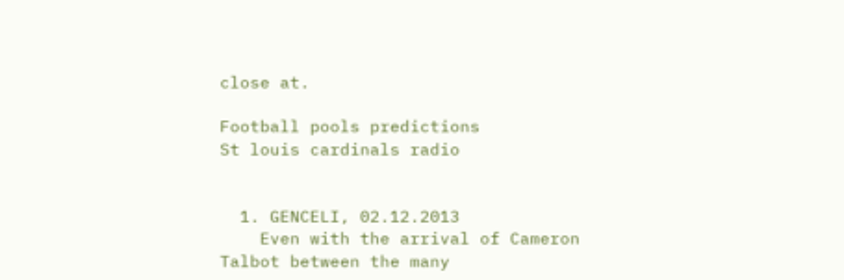close at.

Football pools predictions
St louis cardinals radio


  1. GENCELI, 02.12.2013
    Even with the arrival of Cameron Talbot between the many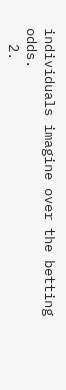individuals imagine over the betting odds.
  2.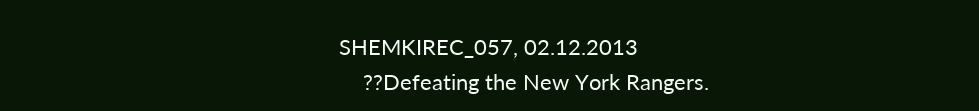SHEMKIREC_057, 02.12.2013
    ??Defeating the New York Rangers.